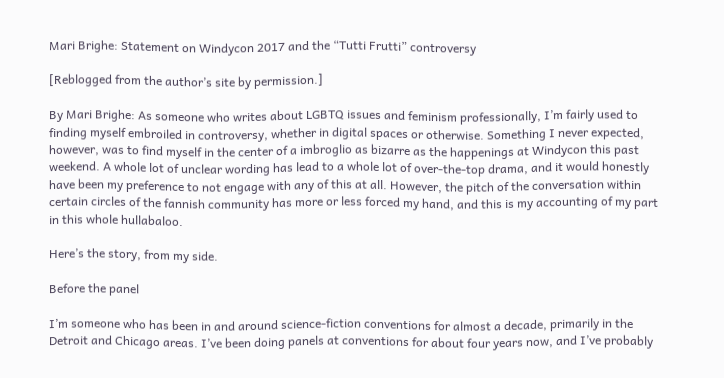Mari Brighe: Statement on Windycon 2017 and the “Tutti Frutti” controversy

[Reblogged from the author’s site by permission.]

By Mari Brighe: As someone who writes about LGBTQ issues and feminism professionally, I’m fairly used to finding myself embroiled in controversy, whether in digital spaces or otherwise. Something I never expected, however, was to find myself in the center of a imbroglio as bizarre as the happenings at Windycon this past weekend. A whole lot of unclear wording has lead to a whole lot of over-the-top drama, and it would honestly have been my preference to not engage with any of this at all. However, the pitch of the conversation within certain circles of the fannish community has more or less forced my hand, and this is my accounting of my part in this whole hullabaloo.

Here’s the story, from my side.

Before the panel

I’m someone who has been in and around science-fiction conventions for almost a decade, primarily in the Detroit and Chicago areas. I’ve been doing panels at conventions for about four years now, and I’ve probably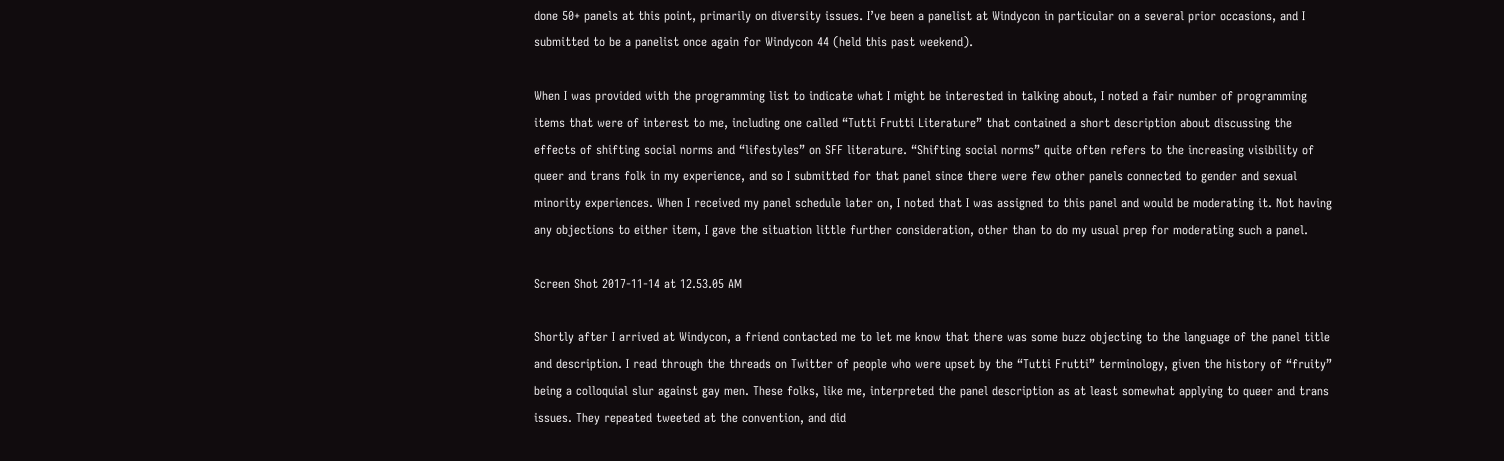done 50+ panels at this point, primarily on diversity issues. I’ve been a panelist at Windycon in particular on a several prior occasions, and I submitted to be a panelist once again for Windycon 44 (held this past weekend).

When I was provided with the programming list to indicate what I might be interested in talking about, I noted a fair number of programming items that were of interest to me, including one called “Tutti Frutti Literature” that contained a short description about discussing the effects of shifting social norms and “lifestyles” on SFF literature. “Shifting social norms” quite often refers to the increasing visibility of queer and trans folk in my experience, and so I submitted for that panel since there were few other panels connected to gender and sexual minority experiences. When I received my panel schedule later on, I noted that I was assigned to this panel and would be moderating it. Not having any objections to either item, I gave the situation little further consideration, other than to do my usual prep for moderating such a panel.

Screen Shot 2017-11-14 at 12.53.05 AM

Shortly after I arrived at Windycon, a friend contacted me to let me know that there was some buzz objecting to the language of the panel title and description. I read through the threads on Twitter of people who were upset by the “Tutti Frutti” terminology, given the history of “fruity” being a colloquial slur against gay men. These folks, like me, interpreted the panel description as at least somewhat applying to queer and trans issues. They repeated tweeted at the convention, and did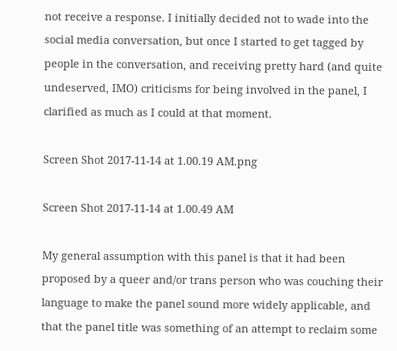not receive a response. I initially decided not to wade into the social media conversation, but once I started to get tagged by people in the conversation, and receiving pretty hard (and quite undeserved, IMO) criticisms for being involved in the panel, I clarified as much as I could at that moment.

Screen Shot 2017-11-14 at 1.00.19 AM.png

Screen Shot 2017-11-14 at 1.00.49 AM

My general assumption with this panel is that it had been proposed by a queer and/or trans person who was couching their language to make the panel sound more widely applicable, and that the panel title was something of an attempt to reclaim some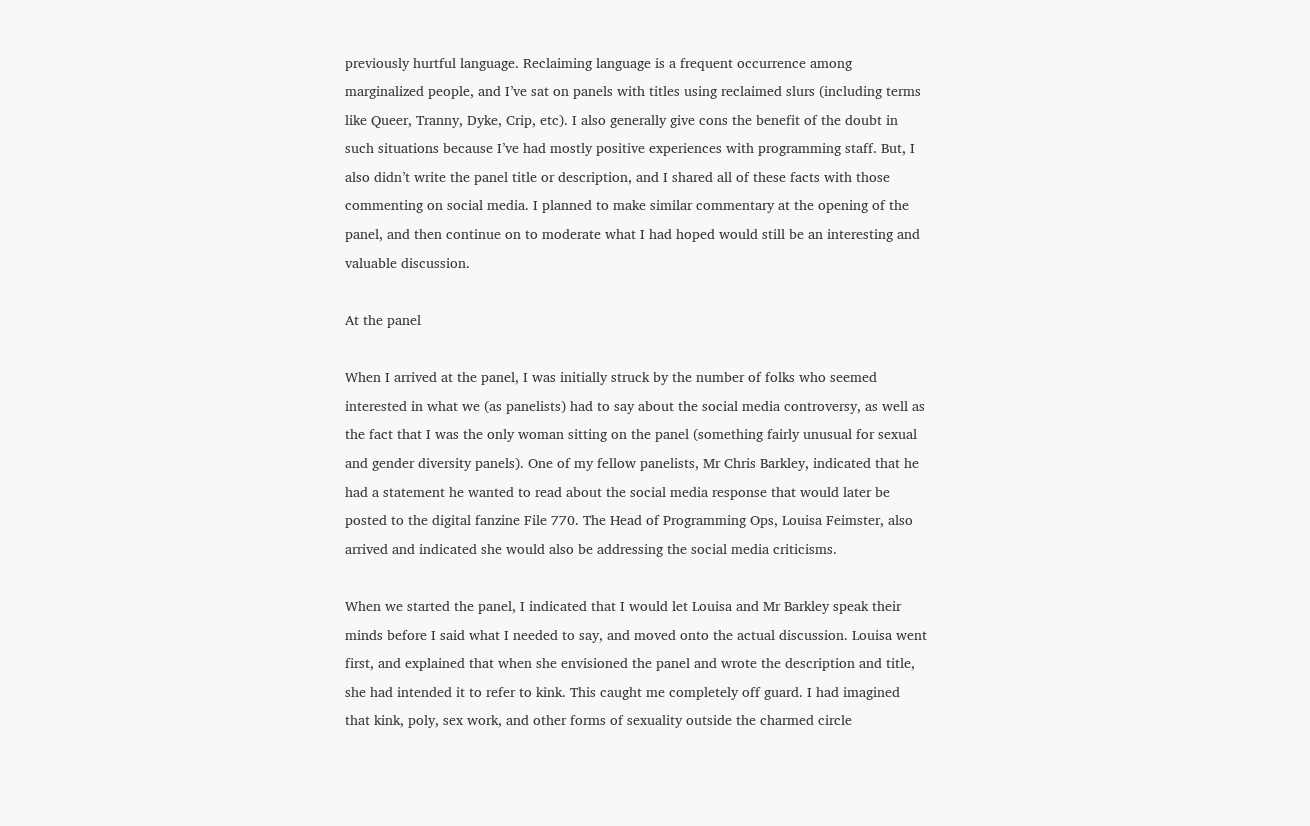previously hurtful language. Reclaiming language is a frequent occurrence among marginalized people, and I’ve sat on panels with titles using reclaimed slurs (including terms like Queer, Tranny, Dyke, Crip, etc). I also generally give cons the benefit of the doubt in such situations because I’ve had mostly positive experiences with programming staff. But, I also didn’t write the panel title or description, and I shared all of these facts with those commenting on social media. I planned to make similar commentary at the opening of the panel, and then continue on to moderate what I had hoped would still be an interesting and valuable discussion.

At the panel

When I arrived at the panel, I was initially struck by the number of folks who seemed interested in what we (as panelists) had to say about the social media controversy, as well as the fact that I was the only woman sitting on the panel (something fairly unusual for sexual and gender diversity panels). One of my fellow panelists, Mr Chris Barkley, indicated that he had a statement he wanted to read about the social media response that would later be posted to the digital fanzine File 770. The Head of Programming Ops, Louisa Feimster, also arrived and indicated she would also be addressing the social media criticisms.

When we started the panel, I indicated that I would let Louisa and Mr Barkley speak their minds before I said what I needed to say, and moved onto the actual discussion. Louisa went first, and explained that when she envisioned the panel and wrote the description and title, she had intended it to refer to kink. This caught me completely off guard. I had imagined that kink, poly, sex work, and other forms of sexuality outside the charmed circle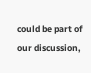could be part of our discussion,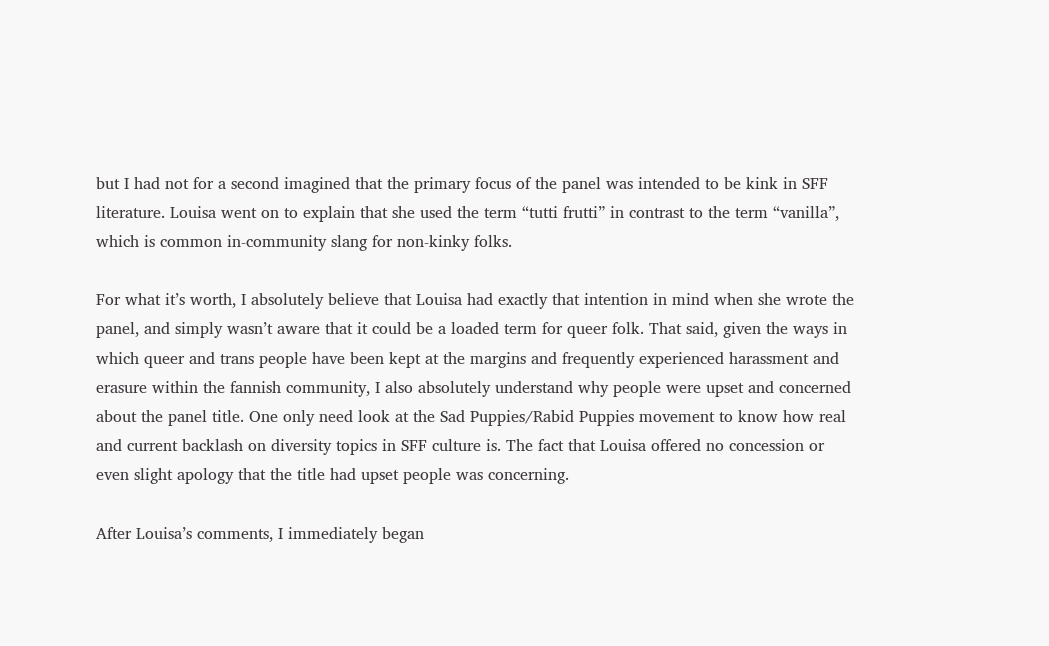but I had not for a second imagined that the primary focus of the panel was intended to be kink in SFF literature. Louisa went on to explain that she used the term “tutti frutti” in contrast to the term “vanilla”, which is common in-community slang for non-kinky folks.

For what it’s worth, I absolutely believe that Louisa had exactly that intention in mind when she wrote the panel, and simply wasn’t aware that it could be a loaded term for queer folk. That said, given the ways in which queer and trans people have been kept at the margins and frequently experienced harassment and erasure within the fannish community, I also absolutely understand why people were upset and concerned about the panel title. One only need look at the Sad Puppies/Rabid Puppies movement to know how real and current backlash on diversity topics in SFF culture is. The fact that Louisa offered no concession or even slight apology that the title had upset people was concerning.

After Louisa’s comments, I immediately began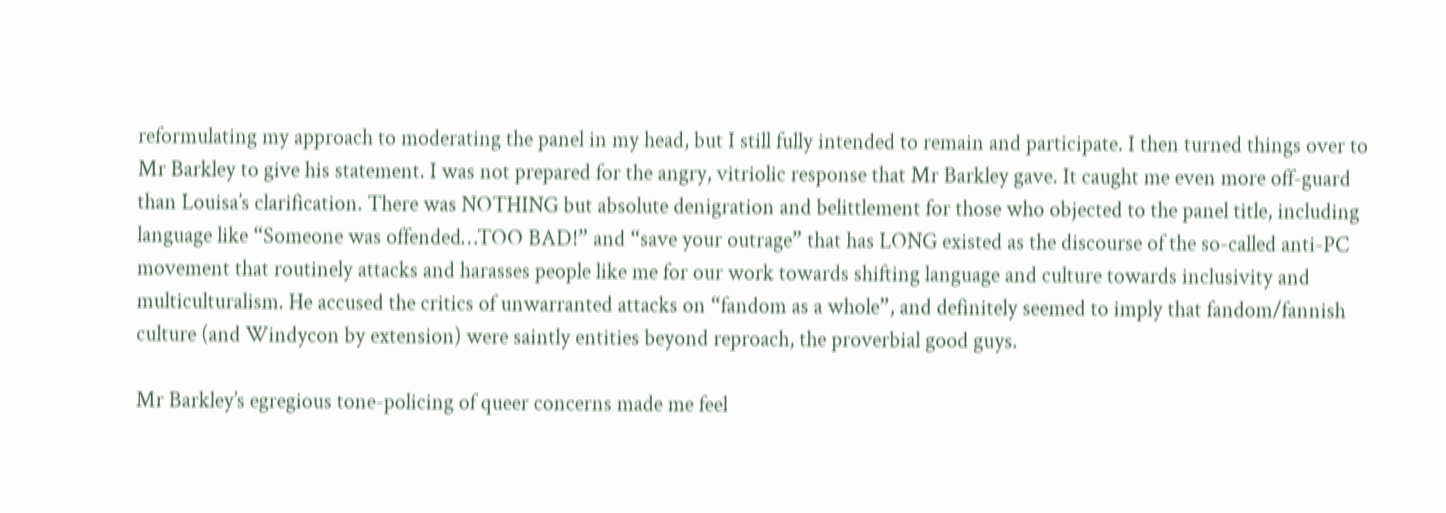reformulating my approach to moderating the panel in my head, but I still fully intended to remain and participate. I then turned things over to Mr Barkley to give his statement. I was not prepared for the angry, vitriolic response that Mr Barkley gave. It caught me even more off-guard than Louisa’s clarification. There was NOTHING but absolute denigration and belittlement for those who objected to the panel title, including language like “Someone was offended…TOO BAD!” and “save your outrage” that has LONG existed as the discourse of the so-called anti-PC movement that routinely attacks and harasses people like me for our work towards shifting language and culture towards inclusivity and multiculturalism. He accused the critics of unwarranted attacks on “fandom as a whole”, and definitely seemed to imply that fandom/fannish culture (and Windycon by extension) were saintly entities beyond reproach, the proverbial good guys.

Mr Barkley’s egregious tone-policing of queer concerns made me feel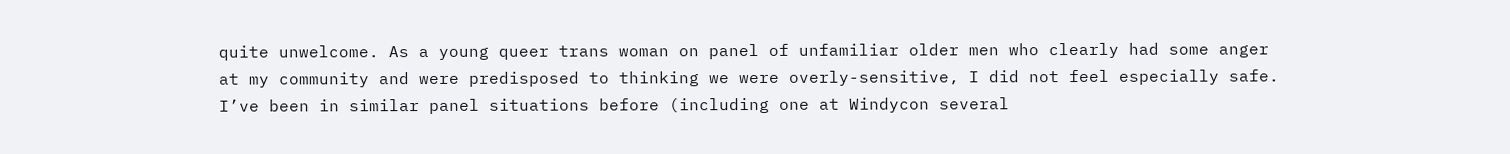quite unwelcome. As a young queer trans woman on panel of unfamiliar older men who clearly had some anger at my community and were predisposed to thinking we were overly-sensitive, I did not feel especially safe. I’ve been in similar panel situations before (including one at Windycon several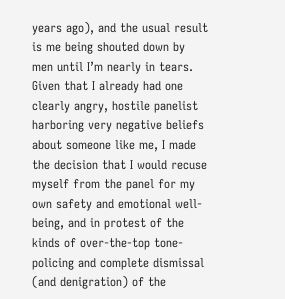years ago), and the usual result is me being shouted down by men until I’m nearly in tears. Given that I already had one clearly angry, hostile panelist harboring very negative beliefs about someone like me, I made the decision that I would recuse myself from the panel for my own safety and emotional well-being, and in protest of the kinds of over-the-top tone-policing and complete dismissal (and denigration) of the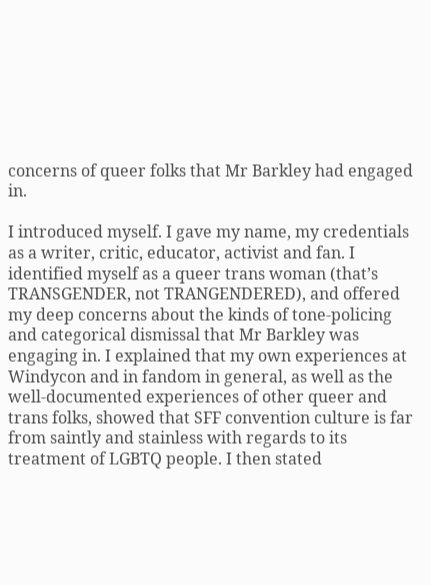concerns of queer folks that Mr Barkley had engaged in.

I introduced myself. I gave my name, my credentials as a writer, critic, educator, activist and fan. I identified myself as a queer trans woman (that’s TRANSGENDER, not TRANGENDERED), and offered my deep concerns about the kinds of tone-policing and categorical dismissal that Mr Barkley was engaging in. I explained that my own experiences at Windycon and in fandom in general, as well as the well-documented experiences of other queer and trans folks, showed that SFF convention culture is far from saintly and stainless with regards to its treatment of LGBTQ people. I then stated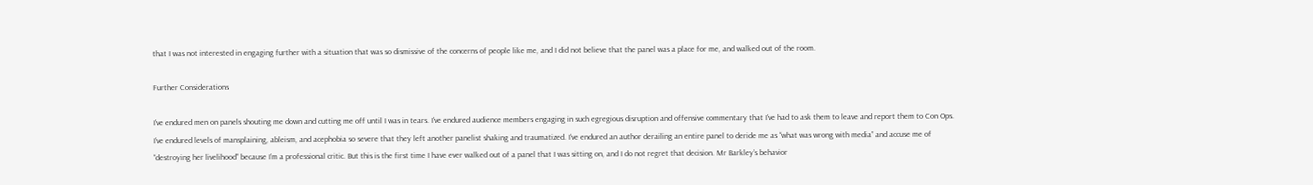that I was not interested in engaging further with a situation that was so dismissive of the concerns of people like me, and I did not believe that the panel was a place for me, and walked out of the room.

Further Considerations

I’ve endured men on panels shouting me down and cutting me off until I was in tears. I’ve endured audience members engaging in such egregious disruption and offensive commentary that I’ve had to ask them to leave and report them to Con Ops. I’ve endured levels of mansplaining, ableism, and acephobia so severe that they left another panelist shaking and traumatized. I’ve endured an author derailing an entire panel to deride me as “what was wrong with media” and accuse me of “destroying her livelihood” because I’m a professional critic. But this is the first time I have ever walked out of a panel that I was sitting on, and I do not regret that decision. Mr Barkley’s behavior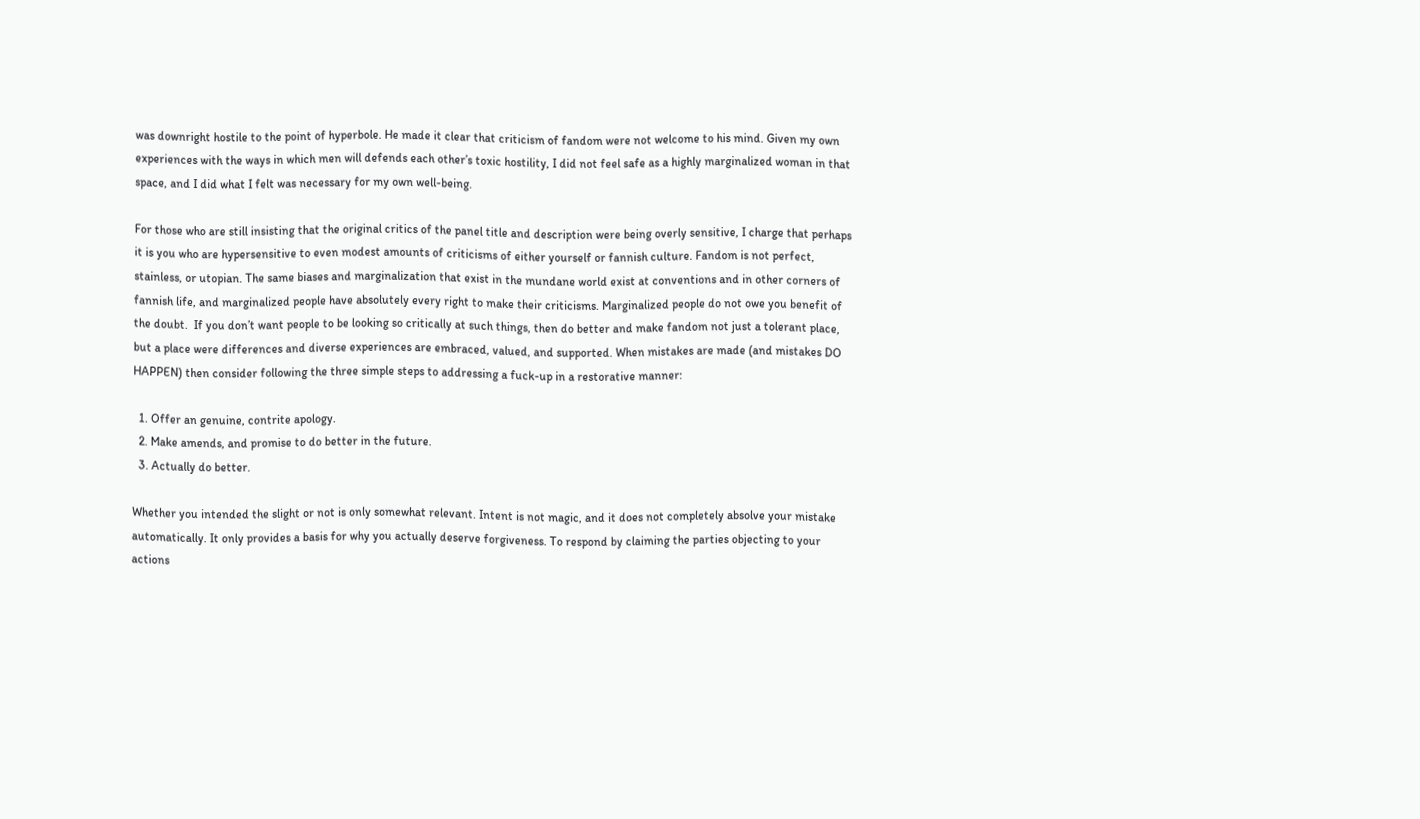was downright hostile to the point of hyperbole. He made it clear that criticism of fandom were not welcome to his mind. Given my own experiences with the ways in which men will defends each other’s toxic hostility, I did not feel safe as a highly marginalized woman in that space, and I did what I felt was necessary for my own well-being.

For those who are still insisting that the original critics of the panel title and description were being overly sensitive, I charge that perhaps it is you who are hypersensitive to even modest amounts of criticisms of either yourself or fannish culture. Fandom is not perfect, stainless, or utopian. The same biases and marginalization that exist in the mundane world exist at conventions and in other corners of fannish life, and marginalized people have absolutely every right to make their criticisms. Marginalized people do not owe you benefit of the doubt.  If you don’t want people to be looking so critically at such things, then do better and make fandom not just a tolerant place, but a place were differences and diverse experiences are embraced, valued, and supported. When mistakes are made (and mistakes DO HAPPEN) then consider following the three simple steps to addressing a fuck-up in a restorative manner:

  1. Offer an genuine, contrite apology.
  2. Make amends, and promise to do better in the future.
  3. Actually do better.

Whether you intended the slight or not is only somewhat relevant. Intent is not magic, and it does not completely absolve your mistake automatically. It only provides a basis for why you actually deserve forgiveness. To respond by claiming the parties objecting to your actions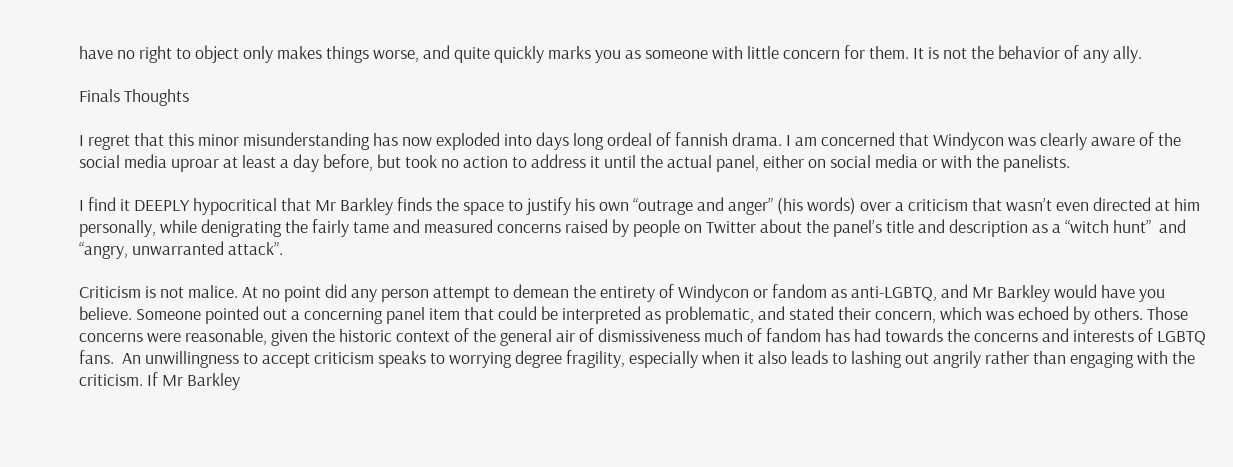have no right to object only makes things worse, and quite quickly marks you as someone with little concern for them. It is not the behavior of any ally.

Finals Thoughts

I regret that this minor misunderstanding has now exploded into days long ordeal of fannish drama. I am concerned that Windycon was clearly aware of the social media uproar at least a day before, but took no action to address it until the actual panel, either on social media or with the panelists.

I find it DEEPLY hypocritical that Mr Barkley finds the space to justify his own “outrage and anger” (his words) over a criticism that wasn’t even directed at him personally, while denigrating the fairly tame and measured concerns raised by people on Twitter about the panel’s title and description as a “witch hunt”  and “angry, unwarranted attack”.

Criticism is not malice. At no point did any person attempt to demean the entirety of Windycon or fandom as anti-LGBTQ, and Mr Barkley would have you believe. Someone pointed out a concerning panel item that could be interpreted as problematic, and stated their concern, which was echoed by others. Those concerns were reasonable, given the historic context of the general air of dismissiveness much of fandom has had towards the concerns and interests of LGBTQ fans.  An unwillingness to accept criticism speaks to worrying degree fragility, especially when it also leads to lashing out angrily rather than engaging with the criticism. If Mr Barkley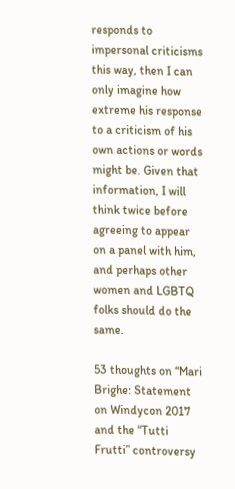responds to impersonal criticisms this way, then I can only imagine how extreme his response to a criticism of his own actions or words might be. Given that information, I will think twice before agreeing to appear on a panel with him, and perhaps other women and LGBTQ folks should do the same.

53 thoughts on “Mari Brighe: Statement on Windycon 2017 and the “Tutti Frutti” controversy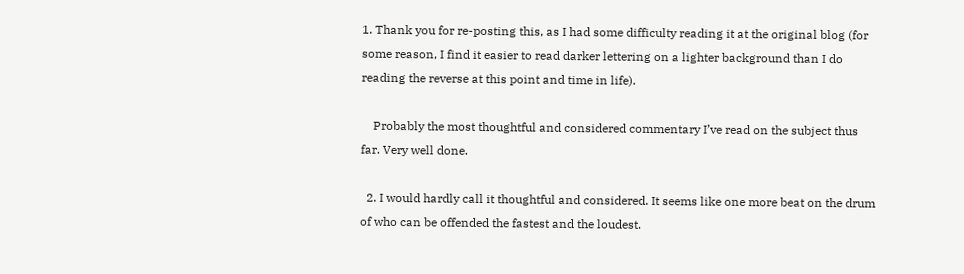1. Thank you for re-posting this, as I had some difficulty reading it at the original blog (for some reason, I find it easier to read darker lettering on a lighter background than I do reading the reverse at this point and time in life).

    Probably the most thoughtful and considered commentary I’ve read on the subject thus far. Very well done.

  2. I would hardly call it thoughtful and considered. It seems like one more beat on the drum of who can be offended the fastest and the loudest.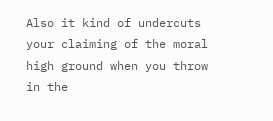Also it kind of undercuts your claiming of the moral high ground when you throw in the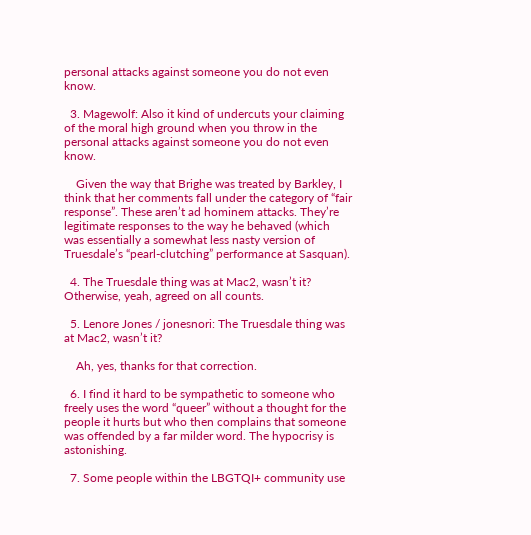personal attacks against someone you do not even know.

  3. Magewolf: Also it kind of undercuts your claiming of the moral high ground when you throw in the personal attacks against someone you do not even know.

    Given the way that Brighe was treated by Barkley, I think that her comments fall under the category of “fair response”. These aren’t ad hominem attacks. They’re legitimate responses to the way he behaved (which was essentially a somewhat less nasty version of Truesdale’s “pearl-clutching” performance at Sasquan).

  4. The Truesdale thing was at Mac2, wasn’t it? Otherwise, yeah, agreed on all counts.

  5. Lenore Jones / jonesnori: The Truesdale thing was at Mac2, wasn’t it?

    Ah, yes, thanks for that correction.

  6. I find it hard to be sympathetic to someone who freely uses the word “queer” without a thought for the people it hurts but who then complains that someone was offended by a far milder word. The hypocrisy is astonishing.

  7. Some people within the LBGTQI+ community use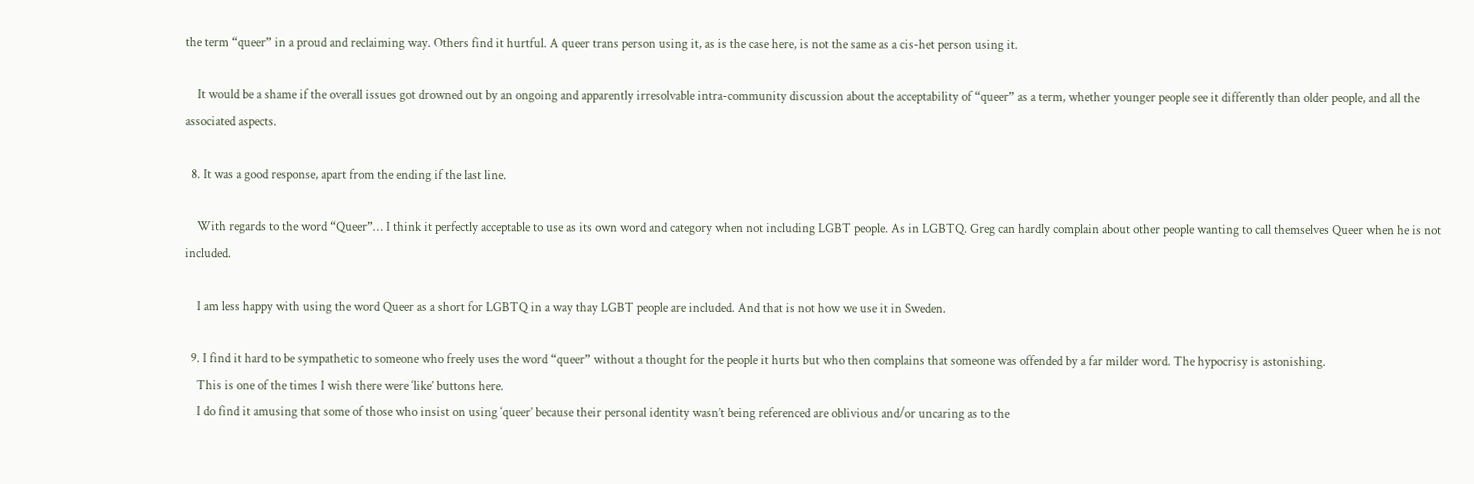the term “queer” in a proud and reclaiming way. Others find it hurtful. A queer trans person using it, as is the case here, is not the same as a cis-het person using it.

    It would be a shame if the overall issues got drowned out by an ongoing and apparently irresolvable intra-community discussion about the acceptability of “queer” as a term, whether younger people see it differently than older people, and all the associated aspects.

  8. It was a good response, apart from the ending if the last line.

    With regards to the word “Queer”… I think it perfectly acceptable to use as its own word and category when not including LGBT people. As in LGBTQ. Greg can hardly complain about other people wanting to call themselves Queer when he is not included.

    I am less happy with using the word Queer as a short for LGBTQ in a way thay LGBT people are included. And that is not how we use it in Sweden.

  9. I find it hard to be sympathetic to someone who freely uses the word “queer” without a thought for the people it hurts but who then complains that someone was offended by a far milder word. The hypocrisy is astonishing.
    This is one of the times I wish there were ‘like’ buttons here.
    I do find it amusing that some of those who insist on using ‘queer’ because their personal identity wasn’t being referenced are oblivious and/or uncaring as to the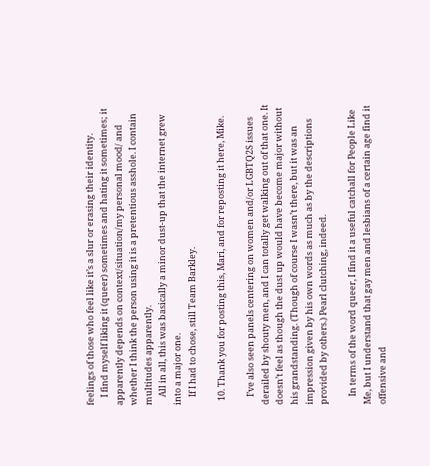feelings of those who feel like it’s a slur or erasing their identity.
    I find myself liking it (queer) sometimes and hating it sometimes; it apparently depends on context/situation/my personal mood/ and whether I think the person using it is a pretentious asshole. I contain multitudes apparently.
    All in all, this was basically a minor dust-up that the internet grew into a major one.
    If I had to chose, still Team Barkley.

  10. Thank you for posting this, Mari, and for reposting it here, Mike.

    I’ve also seen panels centering on women and/or LGBTQ2S issues derailed by shouty men, and I can totally get walking out of that one. It doesn’t feel as though the dust up would have become major without his grandstanding. (Though of course I wasn’t there, but it was an impression given by his own words as much as by the descriptions provided by others.) Pearl clutching, indeed.

    In terms of the word queer, I find it a useful catchall for People Like Me, but I understand that gay men and lesbians of a certain age find it offensive and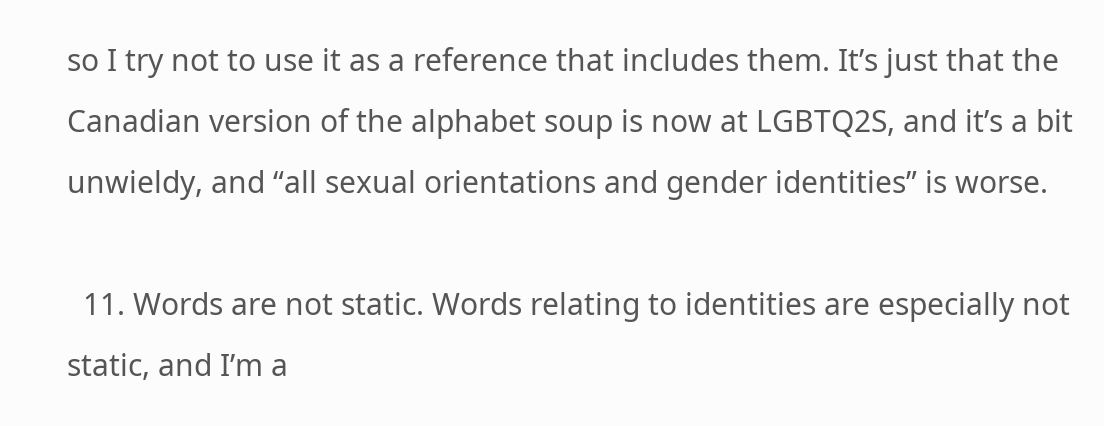so I try not to use it as a reference that includes them. It’s just that the Canadian version of the alphabet soup is now at LGBTQ2S, and it’s a bit unwieldy, and “all sexual orientations and gender identities” is worse.

  11. Words are not static. Words relating to identities are especially not static, and I’m a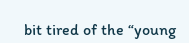bit tired of the “young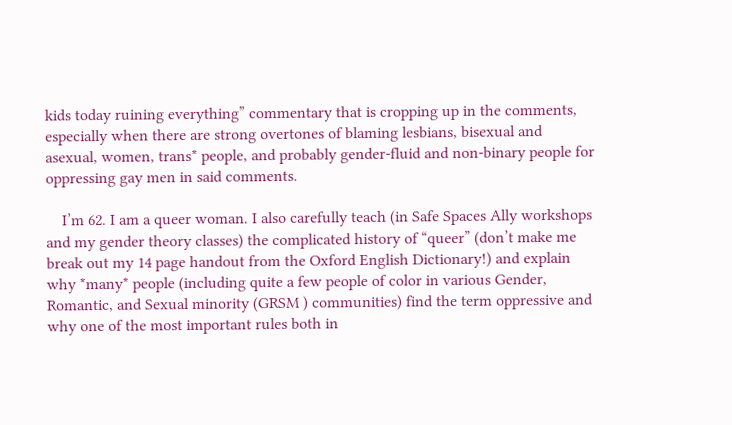kids today ruining everything” commentary that is cropping up in the comments, especially when there are strong overtones of blaming lesbians, bisexual and asexual, women, trans* people, and probably gender-fluid and non-binary people for oppressing gay men in said comments.

    I’m 62. I am a queer woman. I also carefully teach (in Safe Spaces Ally workshops and my gender theory classes) the complicated history of “queer” (don’t make me break out my 14 page handout from the Oxford English Dictionary!) and explain why *many* people (including quite a few people of color in various Gender, Romantic, and Sexual minority (GRSM ) communities) find the term oppressive and why one of the most important rules both in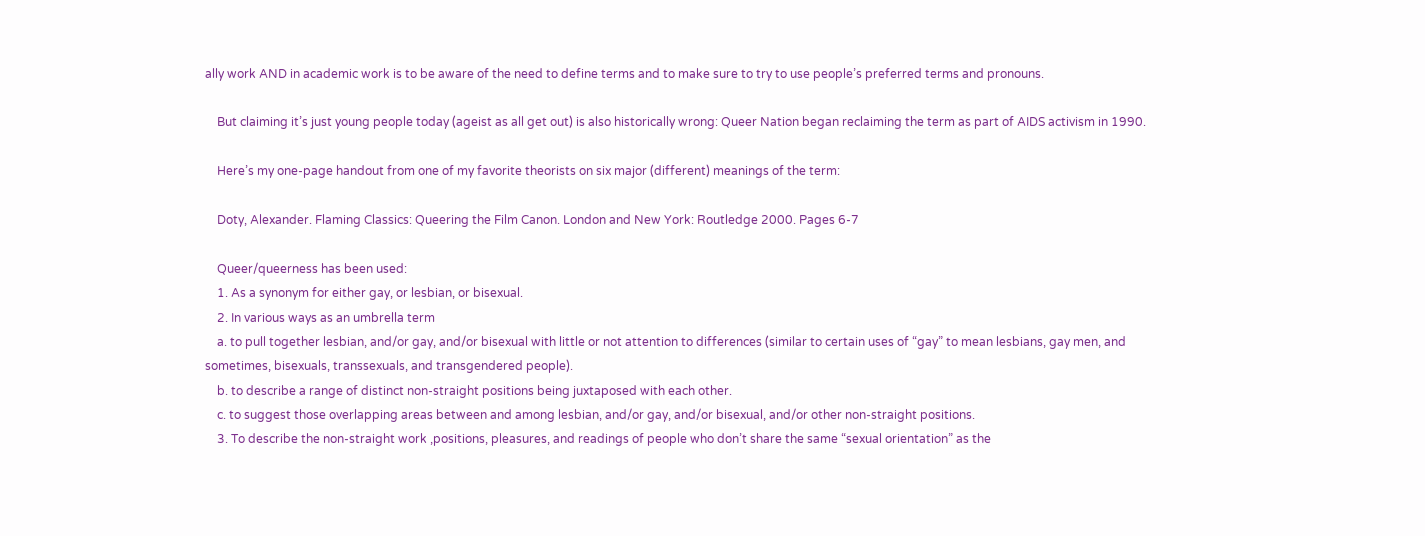ally work AND in academic work is to be aware of the need to define terms and to make sure to try to use people’s preferred terms and pronouns.

    But claiming it’s just young people today (ageist as all get out) is also historically wrong: Queer Nation began reclaiming the term as part of AIDS activism in 1990.

    Here’s my one-page handout from one of my favorite theorists on six major (different) meanings of the term:

    Doty, Alexander. Flaming Classics: Queering the Film Canon. London and New York: Routledge 2000. Pages 6-7

    Queer/queerness has been used:
    1. As a synonym for either gay, or lesbian, or bisexual.
    2. In various ways as an umbrella term
    a. to pull together lesbian, and/or gay, and/or bisexual with little or not attention to differences (similar to certain uses of “gay” to mean lesbians, gay men, and sometimes, bisexuals, transsexuals, and transgendered people).
    b. to describe a range of distinct non-straight positions being juxtaposed with each other.
    c. to suggest those overlapping areas between and among lesbian, and/or gay, and/or bisexual, and/or other non-straight positions.
    3. To describe the non-straight work ,positions, pleasures, and readings of people who don’t share the same “sexual orientation” as the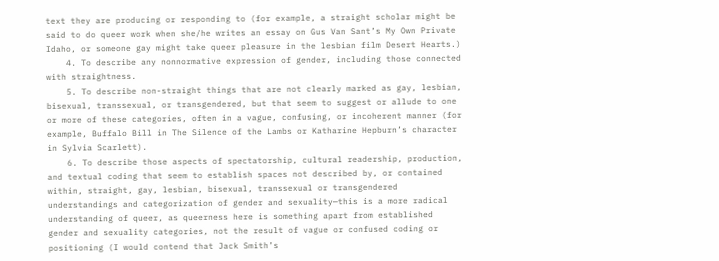text they are producing or responding to (for example, a straight scholar might be said to do queer work when she/he writes an essay on Gus Van Sant’s My Own Private Idaho, or someone gay might take queer pleasure in the lesbian film Desert Hearts.)
    4. To describe any nonnormative expression of gender, including those connected with straightness.
    5. To describe non-straight things that are not clearly marked as gay, lesbian, bisexual, transsexual, or transgendered, but that seem to suggest or allude to one or more of these categories, often in a vague, confusing, or incoherent manner (for example, Buffalo Bill in The Silence of the Lambs or Katharine Hepburn’s character in Sylvia Scarlett).
    6. To describe those aspects of spectatorship, cultural readership, production, and textual coding that seem to establish spaces not described by, or contained within, straight, gay, lesbian, bisexual, transsexual or transgendered understandings and categorization of gender and sexuality—this is a more radical understanding of queer, as queerness here is something apart from established gender and sexuality categories, not the result of vague or confused coding or positioning (I would contend that Jack Smith’s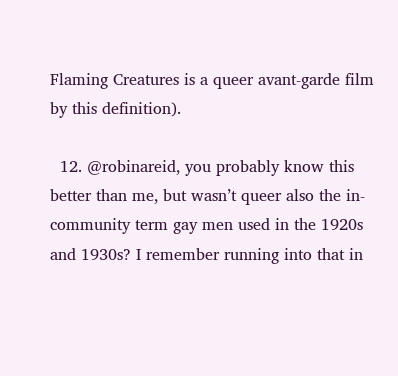Flaming Creatures is a queer avant-garde film by this definition).

  12. @robinareid, you probably know this better than me, but wasn’t queer also the in-community term gay men used in the 1920s and 1930s? I remember running into that in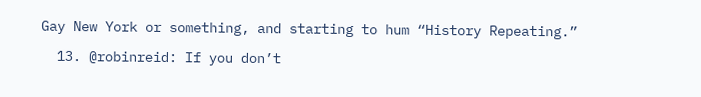Gay New York or something, and starting to hum “History Repeating.”

  13. @robinreid: If you don’t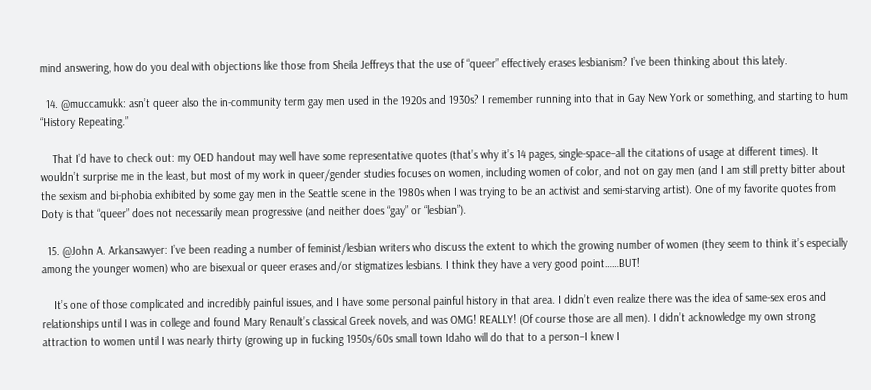mind answering, how do you deal with objections like those from Sheila Jeffreys that the use of “queer” effectively erases lesbianism? I’ve been thinking about this lately.

  14. @muccamukk: asn’t queer also the in-community term gay men used in the 1920s and 1930s? I remember running into that in Gay New York or something, and starting to hum “History Repeating.”

    That I’d have to check out: my OED handout may well have some representative quotes (that’s why it’s 14 pages, single-space–all the citations of usage at different times). It wouldn’t surprise me in the least, but most of my work in queer/gender studies focuses on women, including women of color, and not on gay men (and I am still pretty bitter about the sexism and bi-phobia exhibited by some gay men in the Seattle scene in the 1980s when I was trying to be an activist and semi-starving artist). One of my favorite quotes from Doty is that “queer” does not necessarily mean progressive (and neither does “gay” or “lesbian”).

  15. @John A. Arkansawyer: I’ve been reading a number of feminist/lesbian writers who discuss the extent to which the growing number of women (they seem to think it’s especially among the younger women) who are bisexual or queer erases and/or stigmatizes lesbians. I think they have a very good point……BUT!

    It’s one of those complicated and incredibly painful issues, and I have some personal painful history in that area. I didn’t even realize there was the idea of same-sex eros and relationships until I was in college and found Mary Renault’s classical Greek novels, and was OMG! REALLY! (Of course those are all men). I didn’t acknowledge my own strong attraction to women until I was nearly thirty (growing up in fucking 1950s/60s small town Idaho will do that to a person–I knew I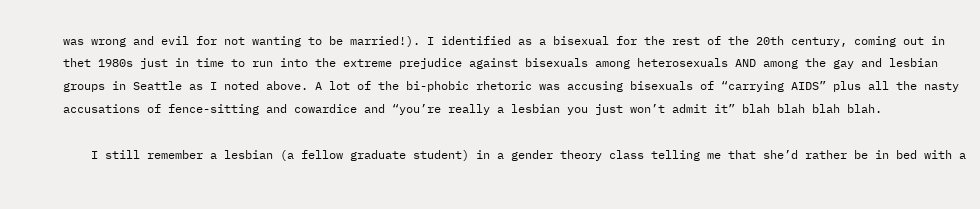was wrong and evil for not wanting to be married!). I identified as a bisexual for the rest of the 20th century, coming out in thet 1980s just in time to run into the extreme prejudice against bisexuals among heterosexuals AND among the gay and lesbian groups in Seattle as I noted above. A lot of the bi-phobic rhetoric was accusing bisexuals of “carrying AIDS” plus all the nasty accusations of fence-sitting and cowardice and “you’re really a lesbian you just won’t admit it” blah blah blah blah.

    I still remember a lesbian (a fellow graduate student) in a gender theory class telling me that she’d rather be in bed with a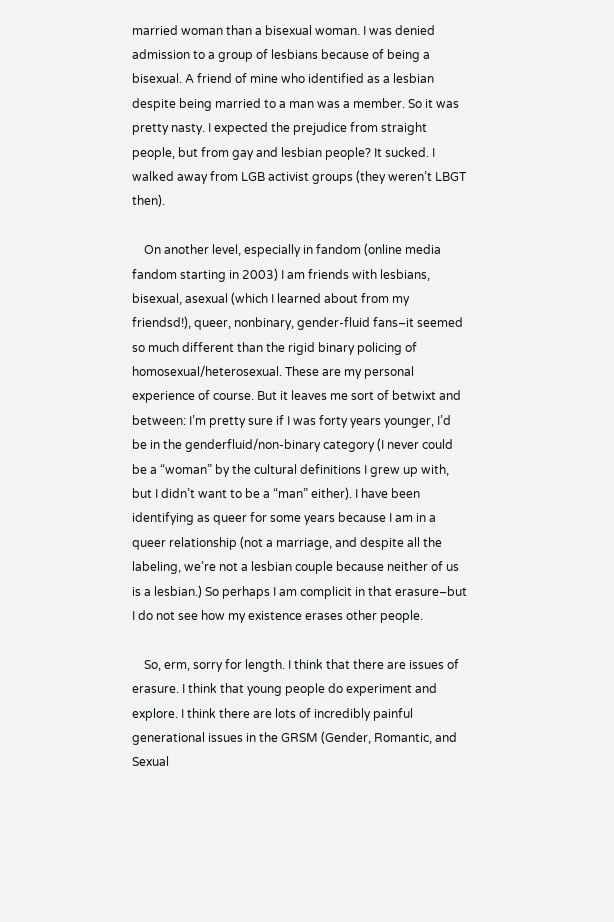married woman than a bisexual woman. I was denied admission to a group of lesbians because of being a bisexual. A friend of mine who identified as a lesbian despite being married to a man was a member. So it was pretty nasty. I expected the prejudice from straight people, but from gay and lesbian people? It sucked. I walked away from LGB activist groups (they weren’t LBGT then).

    On another level, especially in fandom (online media fandom starting in 2003) I am friends with lesbians, bisexual, asexual (which I learned about from my friendsd!), queer, nonbinary, gender-fluid fans–it seemed so much different than the rigid binary policing of homosexual/heterosexual. These are my personal experience of course. But it leaves me sort of betwixt and between: I’m pretty sure if I was forty years younger, I’d be in the genderfluid/non-binary category (I never could be a “woman” by the cultural definitions I grew up with, but I didn’t want to be a “man” either). I have been identifying as queer for some years because I am in a queer relationship (not a marriage, and despite all the labeling, we’re not a lesbian couple because neither of us is a lesbian.) So perhaps I am complicit in that erasure–but I do not see how my existence erases other people.

    So, erm, sorry for length. I think that there are issues of erasure. I think that young people do experiment and explore. I think there are lots of incredibly painful generational issues in the GRSM (Gender, Romantic, and Sexual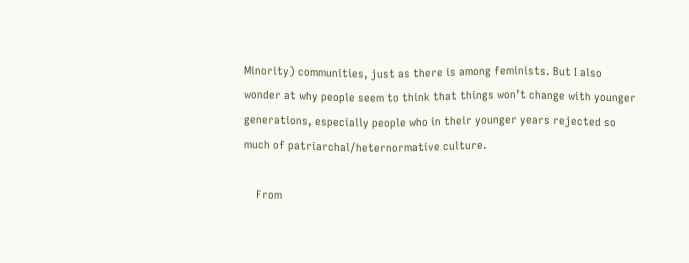Minority) communities, just as there is among feminists. But I also wonder at why people seem to think that things won’t change with younger generations, especially people who in their younger years rejected so much of patriarchal/heternormative culture.

    From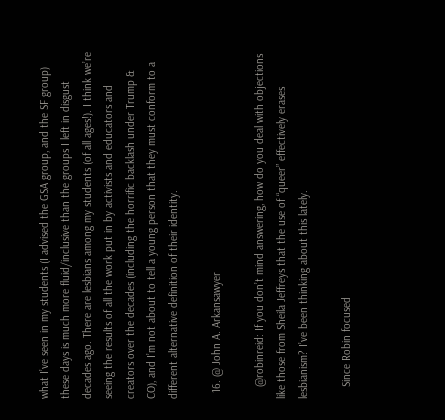what I’ve seen in my students (I advised the GSA group, and the SF group) these days is much more fluid/inclusive than the groups I left in disgust decades ago. There are lesbians among my students (of all ages!). I think we’re seeing the results of all the work put in by activists and educators and creators over the decades (including the horrific backlash under Trump & CO), and I’m not about to tell a young person that they must conform to a different alternative definition of their identity.

  16. @ John A. Arkansawyer

    @robinreid: If you don’t mind answering, how do you deal with objections like those from Sheila Jeffreys that the use of “queer” effectively erases lesbianism? I’ve been thinking about this lately.

    Since Robin focused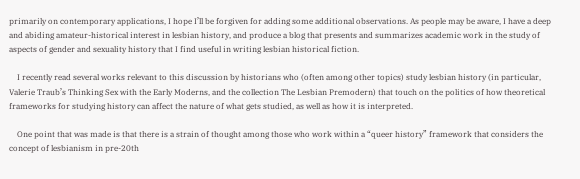primarily on contemporary applications, I hope I’ll be forgiven for adding some additional observations. As people may be aware, I have a deep and abiding amateur-historical interest in lesbian history, and produce a blog that presents and summarizes academic work in the study of aspects of gender and sexuality history that I find useful in writing lesbian historical fiction.

    I recently read several works relevant to this discussion by historians who (often among other topics) study lesbian history (in particular, Valerie Traub’s Thinking Sex with the Early Moderns, and the collection The Lesbian Premodern) that touch on the politics of how theoretical frameworks for studying history can affect the nature of what gets studied, as well as how it is interpreted.

    One point that was made is that there is a strain of thought among those who work within a “queer history” framework that considers the concept of lesbianism in pre-20th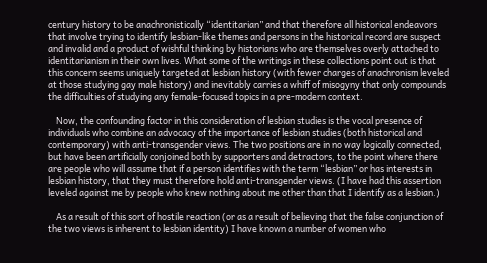century history to be anachronistically “identitarian” and that therefore all historical endeavors that involve trying to identify lesbian-like themes and persons in the historical record are suspect and invalid and a product of wishful thinking by historians who are themselves overly attached to identitarianism in their own lives. What some of the writings in these collections point out is that this concern seems uniquely targeted at lesbian history (with fewer charges of anachronism leveled at those studying gay male history) and inevitably carries a whiff of misogyny that only compounds the difficulties of studying any female-focused topics in a pre-modern context.

    Now, the confounding factor in this consideration of lesbian studies is the vocal presence of individuals who combine an advocacy of the importance of lesbian studies (both historical and contemporary) with anti-transgender views. The two positions are in no way logically connected, but have been artificially conjoined both by supporters and detractors, to the point where there are people who will assume that if a person identifies with the term “lesbian” or has interests in lesbian history, that they must therefore hold anti-transgender views. (I have had this assertion leveled against me by people who knew nothing about me other than that I identify as a lesbian.)

    As a result of this sort of hostile reaction (or as a result of believing that the false conjunction of the two views is inherent to lesbian identity) I have known a number of women who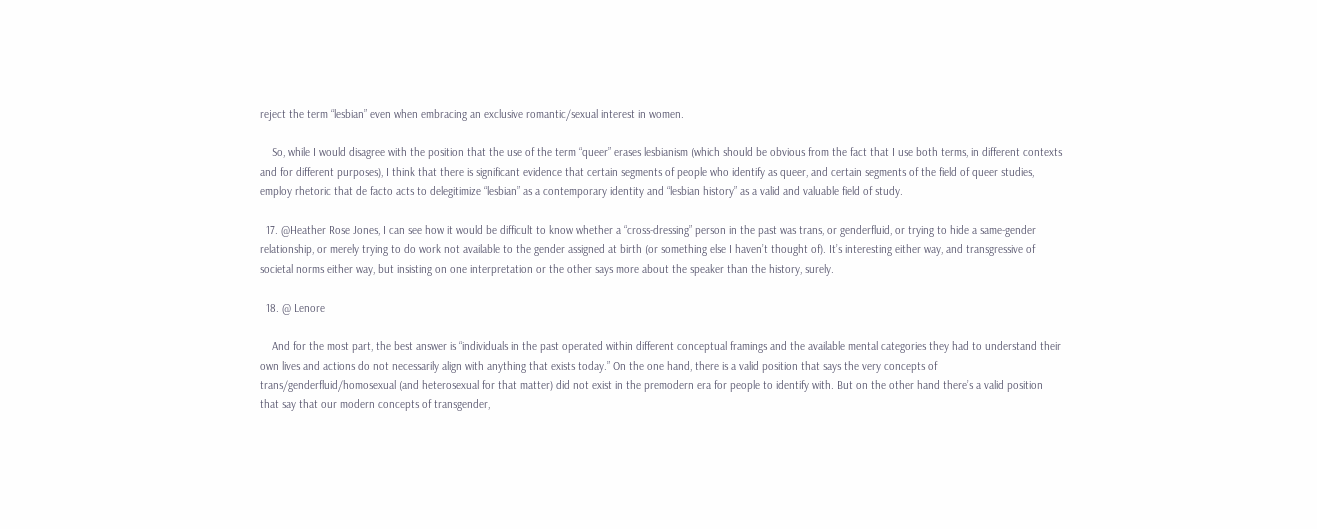reject the term “lesbian” even when embracing an exclusive romantic/sexual interest in women.

    So, while I would disagree with the position that the use of the term “queer” erases lesbianism (which should be obvious from the fact that I use both terms, in different contexts and for different purposes), I think that there is significant evidence that certain segments of people who identify as queer, and certain segments of the field of queer studies, employ rhetoric that de facto acts to delegitimize “lesbian” as a contemporary identity and “lesbian history” as a valid and valuable field of study.

  17. @Heather Rose Jones, I can see how it would be difficult to know whether a “cross-dressing” person in the past was trans, or genderfluid, or trying to hide a same-gender relationship, or merely trying to do work not available to the gender assigned at birth (or something else I haven’t thought of). It’s interesting either way, and transgressive of societal norms either way, but insisting on one interpretation or the other says more about the speaker than the history, surely.

  18. @ Lenore

    And for the most part, the best answer is “individuals in the past operated within different conceptual framings and the available mental categories they had to understand their own lives and actions do not necessarily align with anything that exists today.” On the one hand, there is a valid position that says the very concepts of trans/genderfluid/homosexual (and heterosexual for that matter) did not exist in the premodern era for people to identify with. But on the other hand there’s a valid position that say that our modern concepts of transgender,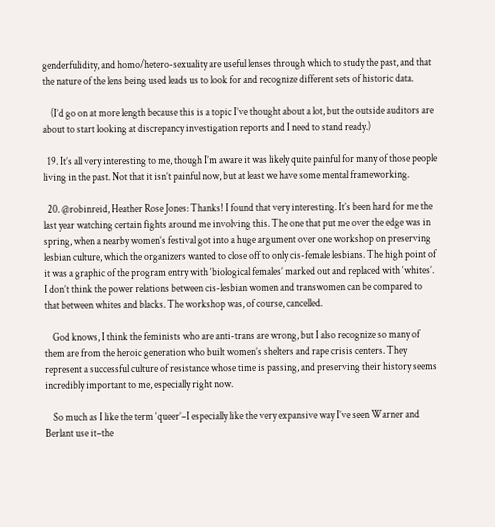genderfulidity, and homo/hetero-sexuality are useful lenses through which to study the past, and that the nature of the lens being used leads us to look for and recognize different sets of historic data.

    (I’d go on at more length because this is a topic I’ve thought about a lot, but the outside auditors are about to start looking at discrepancy investigation reports and I need to stand ready.)

  19. It’s all very interesting to me, though I’m aware it was likely quite painful for many of those people living in the past. Not that it isn’t painful now, but at least we have some mental frameworking.

  20. @robinreid, Heather Rose Jones: Thanks! I found that very interesting. It’s been hard for me the last year watching certain fights around me involving this. The one that put me over the edge was in spring, when a nearby women’s festival got into a huge argument over one workshop on preserving lesbian culture, which the organizers wanted to close off to only cis-female lesbians. The high point of it was a graphic of the program entry with ‘biological females’ marked out and replaced with ‘whites’. I don’t think the power relations between cis-lesbian women and transwomen can be compared to that between whites and blacks. The workshop was, of course, cancelled.

    God knows, I think the feminists who are anti-trans are wrong, but I also recognize so many of them are from the heroic generation who built women’s shelters and rape crisis centers. They represent a successful culture of resistance whose time is passing, and preserving their history seems incredibly important to me, especially right now.

    So much as I like the term ‘queer’–I especially like the very expansive way I’ve seen Warner and Berlant use it–the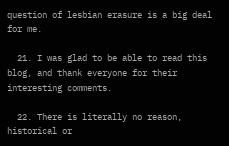question of lesbian erasure is a big deal for me.

  21. I was glad to be able to read this blog, and thank everyone for their interesting comments.

  22. There is literally no reason, historical or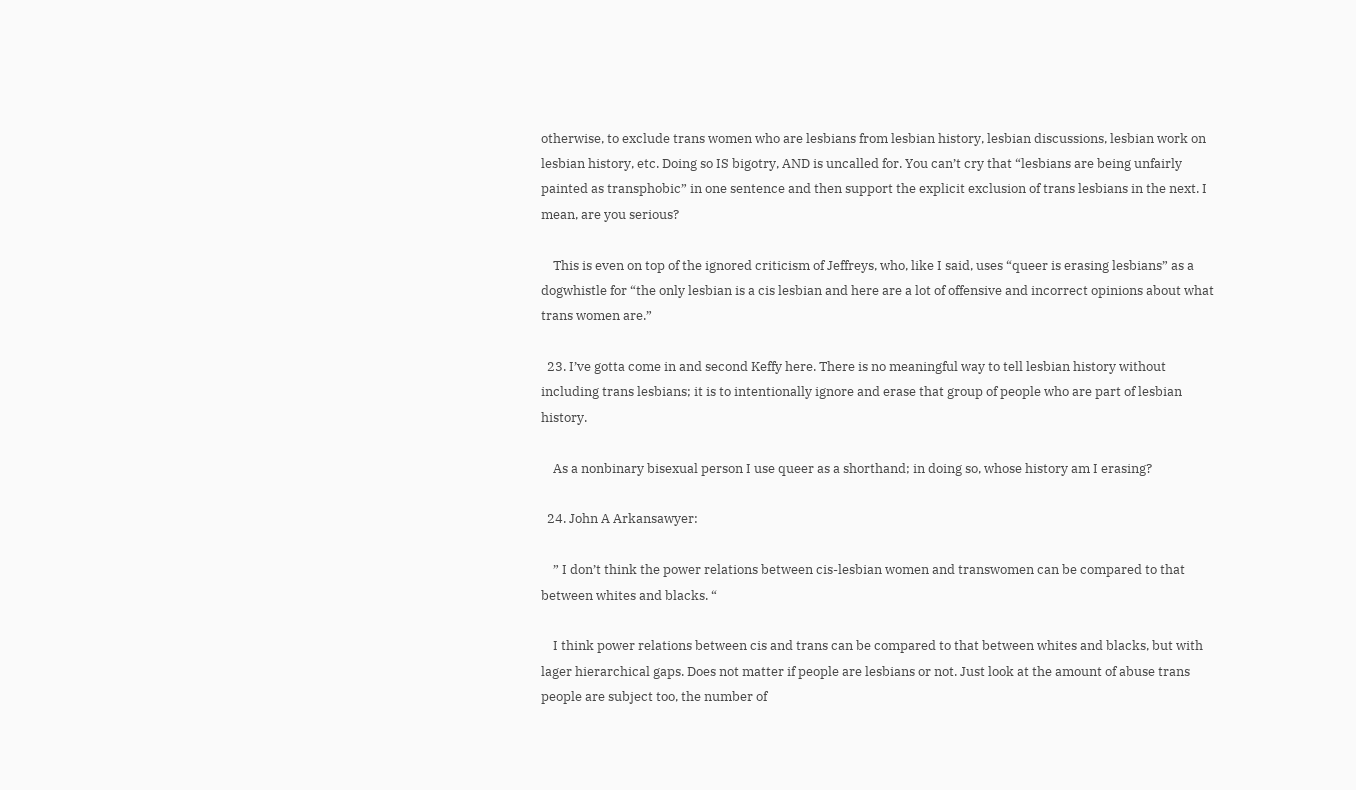otherwise, to exclude trans women who are lesbians from lesbian history, lesbian discussions, lesbian work on lesbian history, etc. Doing so IS bigotry, AND is uncalled for. You can’t cry that “lesbians are being unfairly painted as transphobic” in one sentence and then support the explicit exclusion of trans lesbians in the next. I mean, are you serious?

    This is even on top of the ignored criticism of Jeffreys, who, like I said, uses “queer is erasing lesbians” as a dogwhistle for “the only lesbian is a cis lesbian and here are a lot of offensive and incorrect opinions about what trans women are.”

  23. I’ve gotta come in and second Keffy here. There is no meaningful way to tell lesbian history without including trans lesbians; it is to intentionally ignore and erase that group of people who are part of lesbian history.

    As a nonbinary bisexual person I use queer as a shorthand; in doing so, whose history am I erasing?

  24. John A Arkansawyer:

    ” I don’t think the power relations between cis-lesbian women and transwomen can be compared to that between whites and blacks. “

    I think power relations between cis and trans can be compared to that between whites and blacks, but with lager hierarchical gaps. Does not matter if people are lesbians or not. Just look at the amount of abuse trans people are subject too, the number of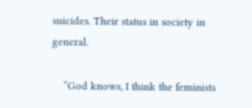suicides. Their status in society in general.

    “God knows, I think the feminists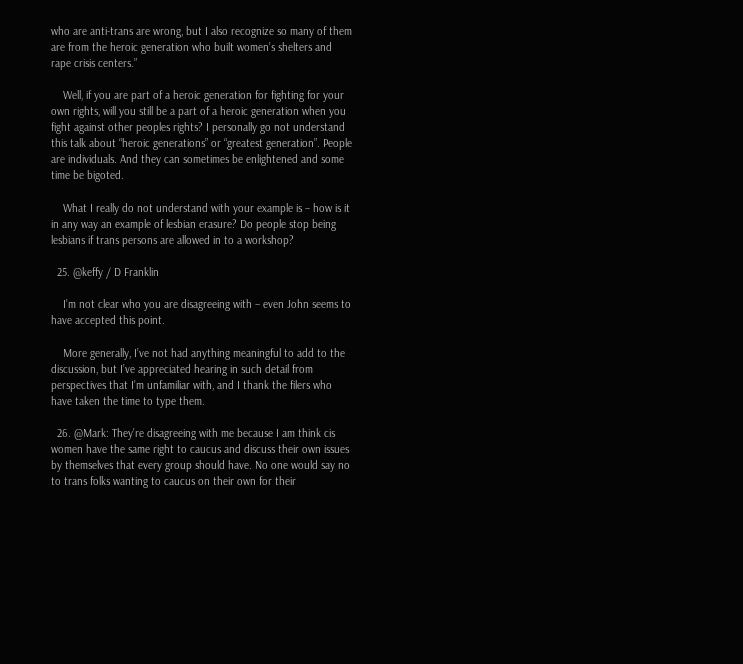who are anti-trans are wrong, but I also recognize so many of them are from the heroic generation who built women’s shelters and rape crisis centers.”

    Well, if you are part of a heroic generation for fighting for your own rights, will you still be a part of a heroic generation when you fight against other peoples rights? I personally go not understand this talk about “heroic generations” or “greatest generation”. People are individuals. And they can sometimes be enlightened and some time be bigoted.

    What I really do not understand with your example is – how is it in any way an example of lesbian erasure? Do people stop being lesbians if trans persons are allowed in to a workshop?

  25. @keffy / D Franklin

    I’m not clear who you are disagreeing with – even John seems to have accepted this point.

    More generally, I’ve not had anything meaningful to add to the discussion, but I’ve appreciated hearing in such detail from perspectives that I’m unfamiliar with, and I thank the filers who have taken the time to type them.

  26. @Mark: They’re disagreeing with me because I am think cis women have the same right to caucus and discuss their own issues by themselves that every group should have. No one would say no to trans folks wanting to caucus on their own for their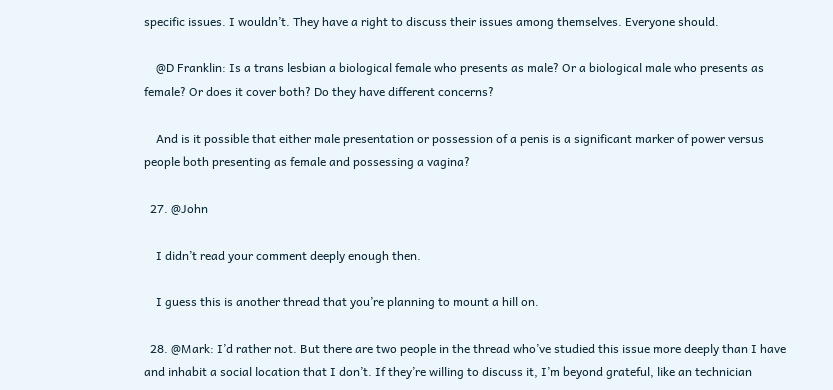specific issues. I wouldn’t. They have a right to discuss their issues among themselves. Everyone should.

    @D Franklin: Is a trans lesbian a biological female who presents as male? Or a biological male who presents as female? Or does it cover both? Do they have different concerns?

    And is it possible that either male presentation or possession of a penis is a significant marker of power versus people both presenting as female and possessing a vagina?

  27. @John

    I didn’t read your comment deeply enough then.

    I guess this is another thread that you’re planning to mount a hill on.

  28. @Mark: I’d rather not. But there are two people in the thread who’ve studied this issue more deeply than I have and inhabit a social location that I don’t. If they’re willing to discuss it, I’m beyond grateful, like an technician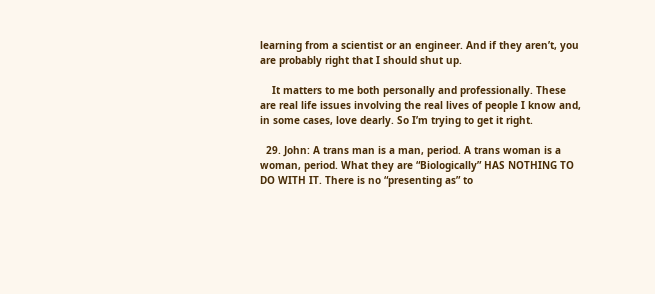learning from a scientist or an engineer. And if they aren’t, you are probably right that I should shut up.

    It matters to me both personally and professionally. These are real life issues involving the real lives of people I know and, in some cases, love dearly. So I’m trying to get it right.

  29. John: A trans man is a man, period. A trans woman is a woman, period. What they are “Biologically” HAS NOTHING TO DO WITH IT. There is no “presenting as” to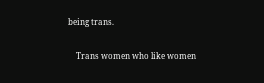being trans.

    Trans women who like women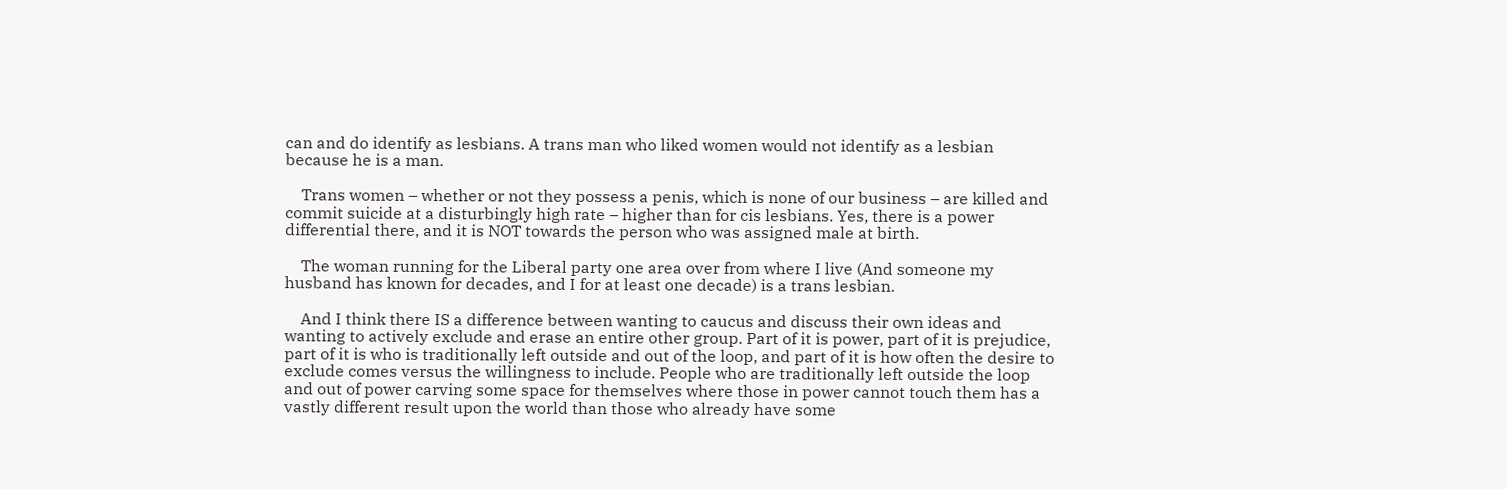can and do identify as lesbians. A trans man who liked women would not identify as a lesbian because he is a man.

    Trans women – whether or not they possess a penis, which is none of our business – are killed and commit suicide at a disturbingly high rate – higher than for cis lesbians. Yes, there is a power differential there, and it is NOT towards the person who was assigned male at birth.

    The woman running for the Liberal party one area over from where I live (And someone my husband has known for decades, and I for at least one decade) is a trans lesbian.

    And I think there IS a difference between wanting to caucus and discuss their own ideas and wanting to actively exclude and erase an entire other group. Part of it is power, part of it is prejudice, part of it is who is traditionally left outside and out of the loop, and part of it is how often the desire to exclude comes versus the willingness to include. People who are traditionally left outside the loop and out of power carving some space for themselves where those in power cannot touch them has a vastly different result upon the world than those who already have some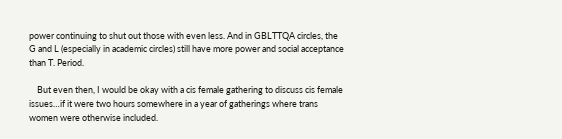power continuing to shut out those with even less. And in GBLTTQA circles, the G and L (especially in academic circles) still have more power and social acceptance than T. Period.

    But even then, I would be okay with a cis female gathering to discuss cis female issues…if it were two hours somewhere in a year of gatherings where trans women were otherwise included.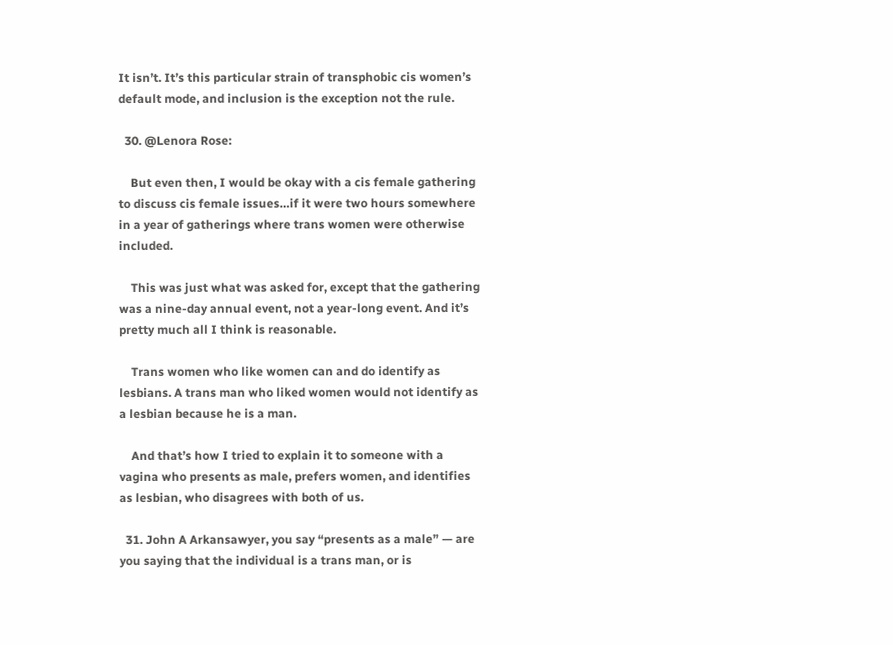It isn’t. It’s this particular strain of transphobic cis women’s default mode, and inclusion is the exception not the rule.

  30. @Lenora Rose:

    But even then, I would be okay with a cis female gathering to discuss cis female issues…if it were two hours somewhere in a year of gatherings where trans women were otherwise included.

    This was just what was asked for, except that the gathering was a nine-day annual event, not a year-long event. And it’s pretty much all I think is reasonable.

    Trans women who like women can and do identify as lesbians. A trans man who liked women would not identify as a lesbian because he is a man.

    And that’s how I tried to explain it to someone with a vagina who presents as male, prefers women, and identifies as lesbian, who disagrees with both of us.

  31. John A Arkansawyer, you say “presents as a male” — are you saying that the individual is a trans man, or is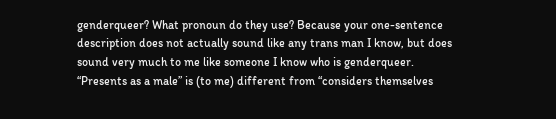genderqueer? What pronoun do they use? Because your one-sentence description does not actually sound like any trans man I know, but does sound very much to me like someone I know who is genderqueer. “Presents as a male” is (to me) different from “considers themselves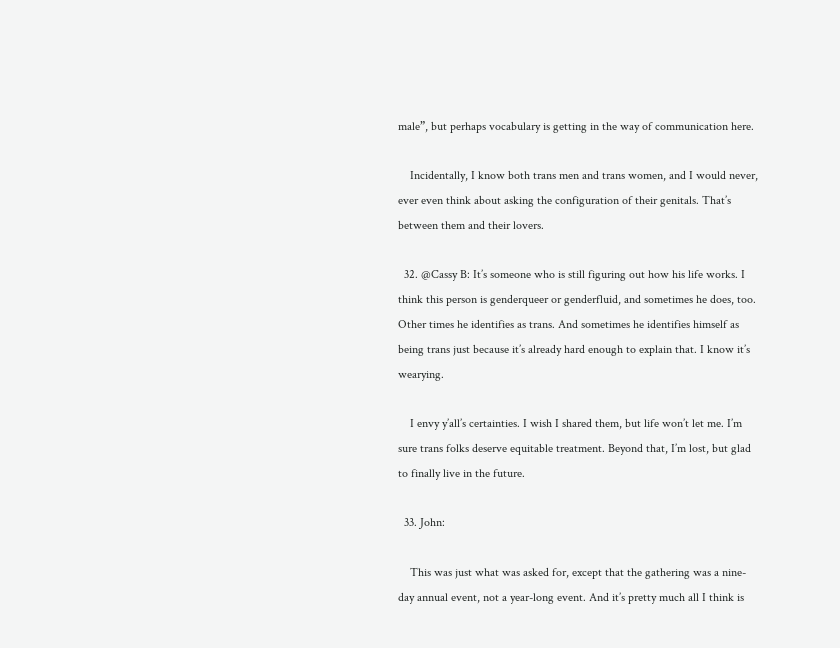male”, but perhaps vocabulary is getting in the way of communication here.

    Incidentally, I know both trans men and trans women, and I would never, ever even think about asking the configuration of their genitals. That’s between them and their lovers.

  32. @Cassy B: It’s someone who is still figuring out how his life works. I think this person is genderqueer or genderfluid, and sometimes he does, too. Other times he identifies as trans. And sometimes he identifies himself as being trans just because it’s already hard enough to explain that. I know it’s wearying.

    I envy y’all’s certainties. I wish I shared them, but life won’t let me. I’m sure trans folks deserve equitable treatment. Beyond that, I’m lost, but glad to finally live in the future.

  33. John:

    This was just what was asked for, except that the gathering was a nine-day annual event, not a year-long event. And it’s pretty much all I think is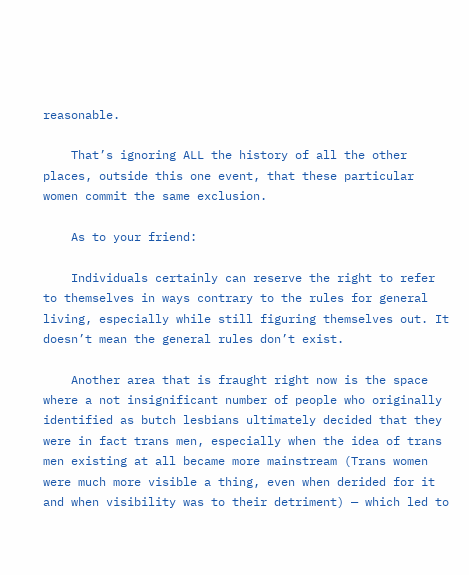reasonable.

    That’s ignoring ALL the history of all the other places, outside this one event, that these particular women commit the same exclusion.

    As to your friend:

    Individuals certainly can reserve the right to refer to themselves in ways contrary to the rules for general living, especially while still figuring themselves out. It doesn’t mean the general rules don’t exist.

    Another area that is fraught right now is the space where a not insignificant number of people who originally identified as butch lesbians ultimately decided that they were in fact trans men, especially when the idea of trans men existing at all became more mainstream (Trans women were much more visible a thing, even when derided for it and when visibility was to their detriment) — which led to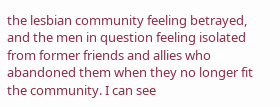the lesbian community feeling betrayed, and the men in question feeling isolated from former friends and allies who abandoned them when they no longer fit the community. I can see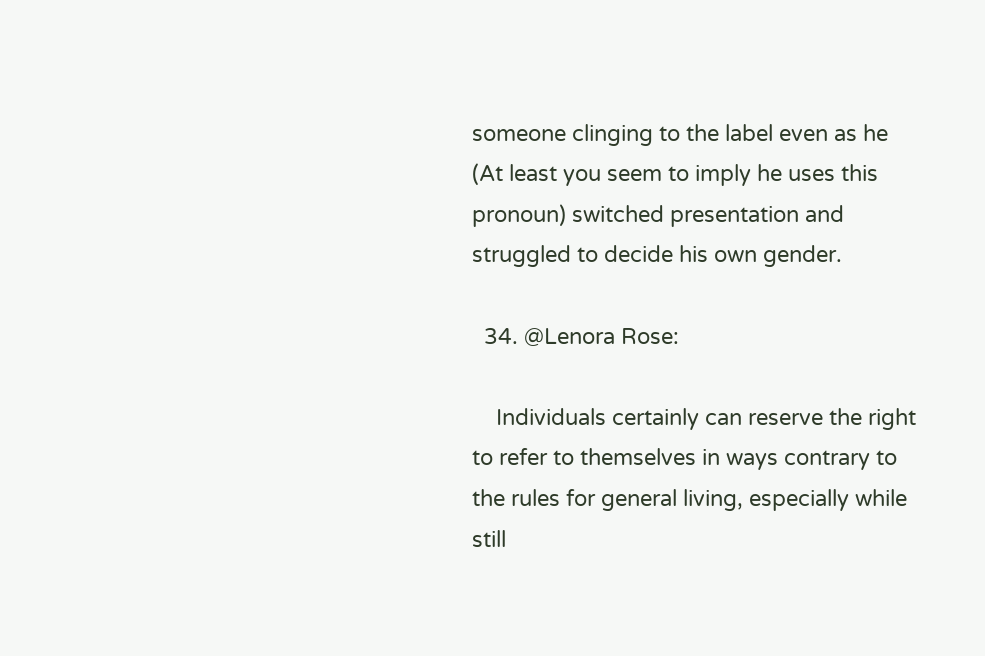someone clinging to the label even as he (At least you seem to imply he uses this pronoun) switched presentation and struggled to decide his own gender.

  34. @Lenora Rose:

    Individuals certainly can reserve the right to refer to themselves in ways contrary to the rules for general living, especially while still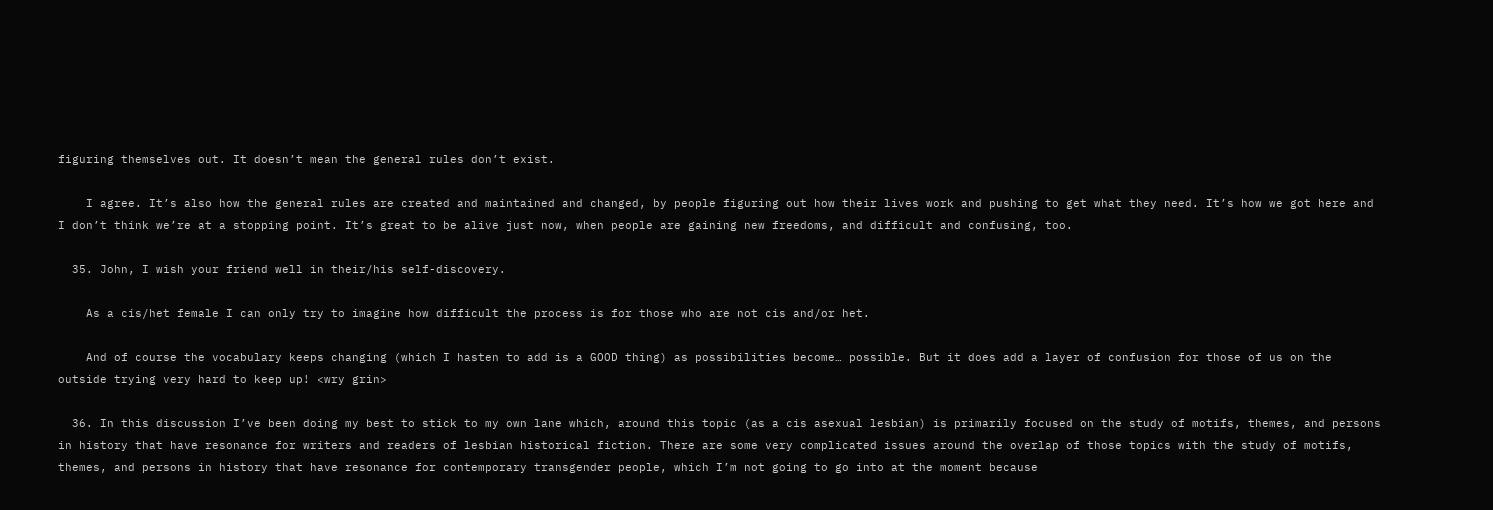figuring themselves out. It doesn’t mean the general rules don’t exist.

    I agree. It’s also how the general rules are created and maintained and changed, by people figuring out how their lives work and pushing to get what they need. It’s how we got here and I don’t think we’re at a stopping point. It’s great to be alive just now, when people are gaining new freedoms, and difficult and confusing, too.

  35. John, I wish your friend well in their/his self-discovery.

    As a cis/het female I can only try to imagine how difficult the process is for those who are not cis and/or het.

    And of course the vocabulary keeps changing (which I hasten to add is a GOOD thing) as possibilities become… possible. But it does add a layer of confusion for those of us on the outside trying very hard to keep up! <wry grin>

  36. In this discussion I’ve been doing my best to stick to my own lane which, around this topic (as a cis asexual lesbian) is primarily focused on the study of motifs, themes, and persons in history that have resonance for writers and readers of lesbian historical fiction. There are some very complicated issues around the overlap of those topics with the study of motifs, themes, and persons in history that have resonance for contemporary transgender people, which I’m not going to go into at the moment because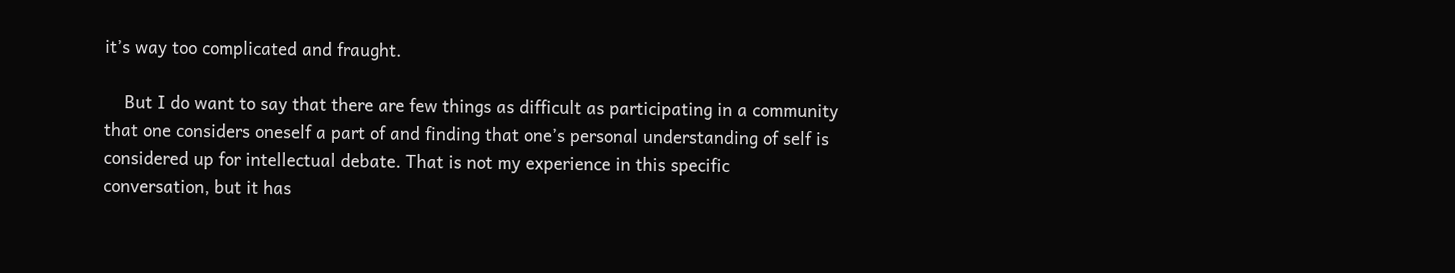it’s way too complicated and fraught.

    But I do want to say that there are few things as difficult as participating in a community that one considers oneself a part of and finding that one’s personal understanding of self is considered up for intellectual debate. That is not my experience in this specific conversation, but it has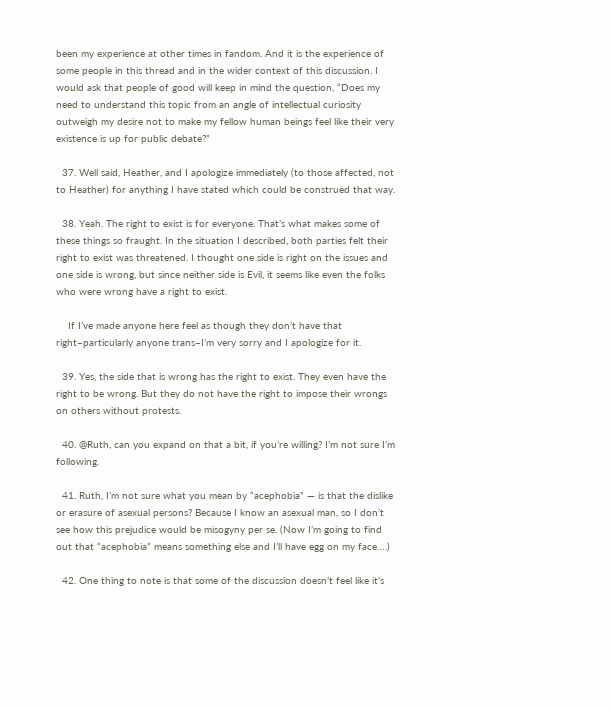been my experience at other times in fandom. And it is the experience of some people in this thread and in the wider context of this discussion. I would ask that people of good will keep in mind the question, “Does my need to understand this topic from an angle of intellectual curiosity outweigh my desire not to make my fellow human beings feel like their very existence is up for public debate?”

  37. Well said, Heather, and I apologize immediately (to those affected, not to Heather) for anything I have stated which could be construed that way.

  38. Yeah. The right to exist is for everyone. That’s what makes some of these things so fraught. In the situation I described, both parties felt their right to exist was threatened. I thought one side is right on the issues and one side is wrong, but since neither side is Evil, it seems like even the folks who were wrong have a right to exist.

    If I’ve made anyone here feel as though they don’t have that right–particularly anyone trans–I’m very sorry and I apologize for it.

  39. Yes, the side that is wrong has the right to exist. They even have the right to be wrong. But they do not have the right to impose their wrongs on others without protests.

  40. @Ruth, can you expand on that a bit, if you’re willing? I’m not sure I’m following.

  41. Ruth, I’m not sure what you mean by “acephobia” — is that the dislike or erasure of asexual persons? Because I know an asexual man, so I don’t see how this prejudice would be misogyny per se. (Now I’m going to find out that “acephobia” means something else and I’ll have egg on my face….)

  42. One thing to note is that some of the discussion doesn’t feel like it’s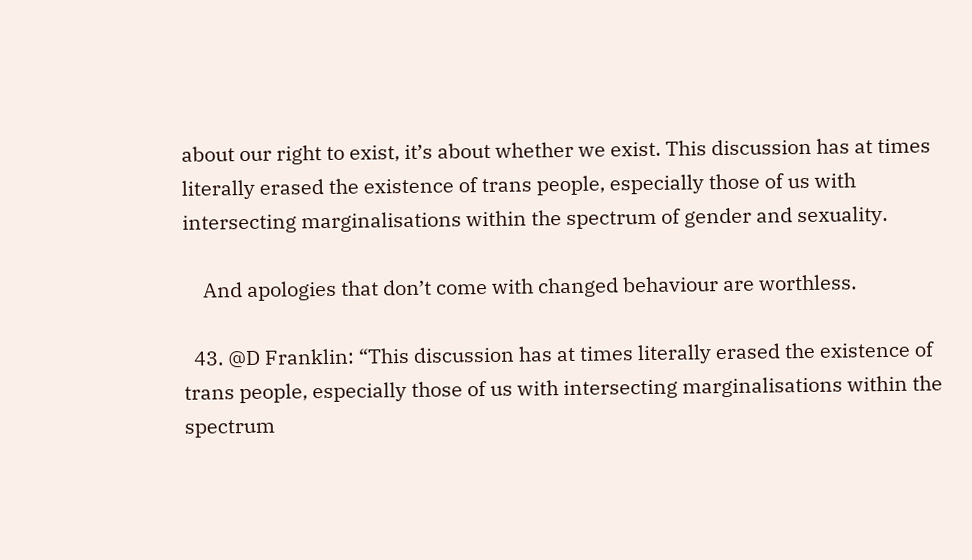about our right to exist, it’s about whether we exist. This discussion has at times literally erased the existence of trans people, especially those of us with intersecting marginalisations within the spectrum of gender and sexuality.

    And apologies that don’t come with changed behaviour are worthless.

  43. @D Franklin: “This discussion has at times literally erased the existence of trans people, especially those of us with intersecting marginalisations within the spectrum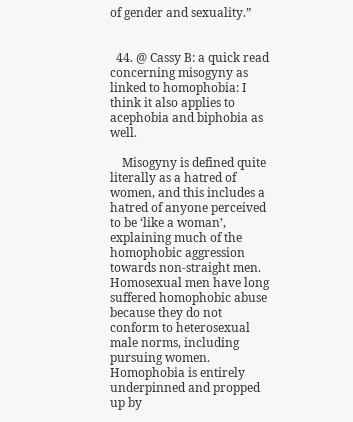of gender and sexuality.”


  44. @ Cassy B: a quick read concerning misogyny as linked to homophobia: I think it also applies to acephobia and biphobia as well.

    Misogyny is defined quite literally as a hatred of women, and this includes a hatred of anyone perceived to be ‘like a woman’, explaining much of the homophobic aggression towards non-straight men. Homosexual men have long suffered homophobic abuse because they do not conform to heterosexual male norms, including pursuing women. Homophobia is entirely underpinned and propped up by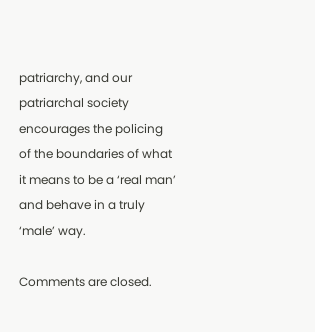patriarchy, and our patriarchal society encourages the policing of the boundaries of what it means to be a ‘real man’ and behave in a truly ‘male’ way.

Comments are closed.